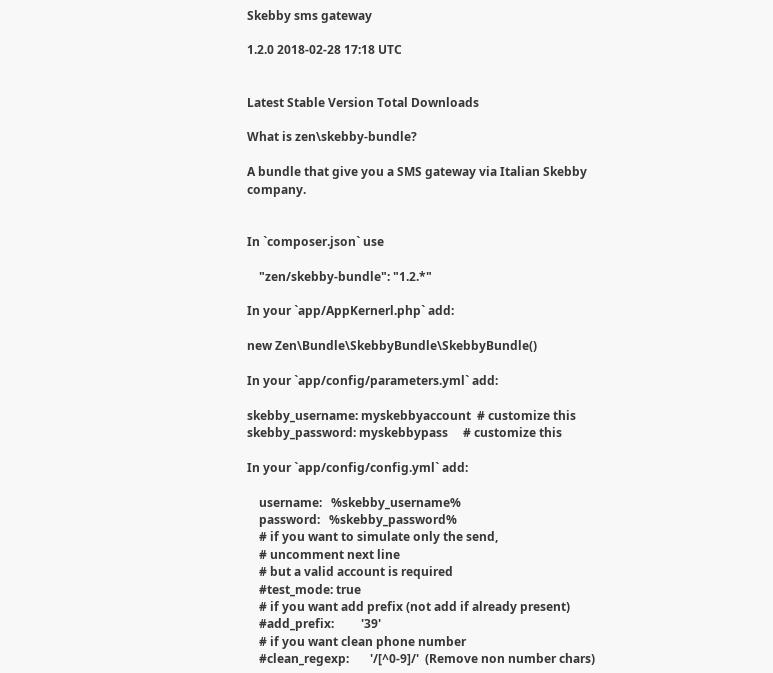Skebby sms gateway

1.2.0 2018-02-28 17:18 UTC


Latest Stable Version Total Downloads

What is zen\skebby-bundle?

A bundle that give you a SMS gateway via Italian Skebby company.


In `composer.json` use

    "zen/skebby-bundle": "1.2.*"

In your `app/AppKernerl.php` add:

new Zen\Bundle\SkebbyBundle\SkebbyBundle()

In your `app/config/parameters.yml` add:

skebby_username: myskebbyaccount  # customize this
skebby_password: myskebbypass     # customize this

In your `app/config/config.yml` add:

    username:   %skebby_username%
    password:   %skebby_password%
    # if you want to simulate only the send,
    # uncomment next line
    # but a valid account is required
    #test_mode: true
    # if you want add prefix (not add if already present)
    #add_prefix:         '39'
    # if you want clean phone number
    #clean_regexp:       '/[^0-9]/'  (Remove non number chars)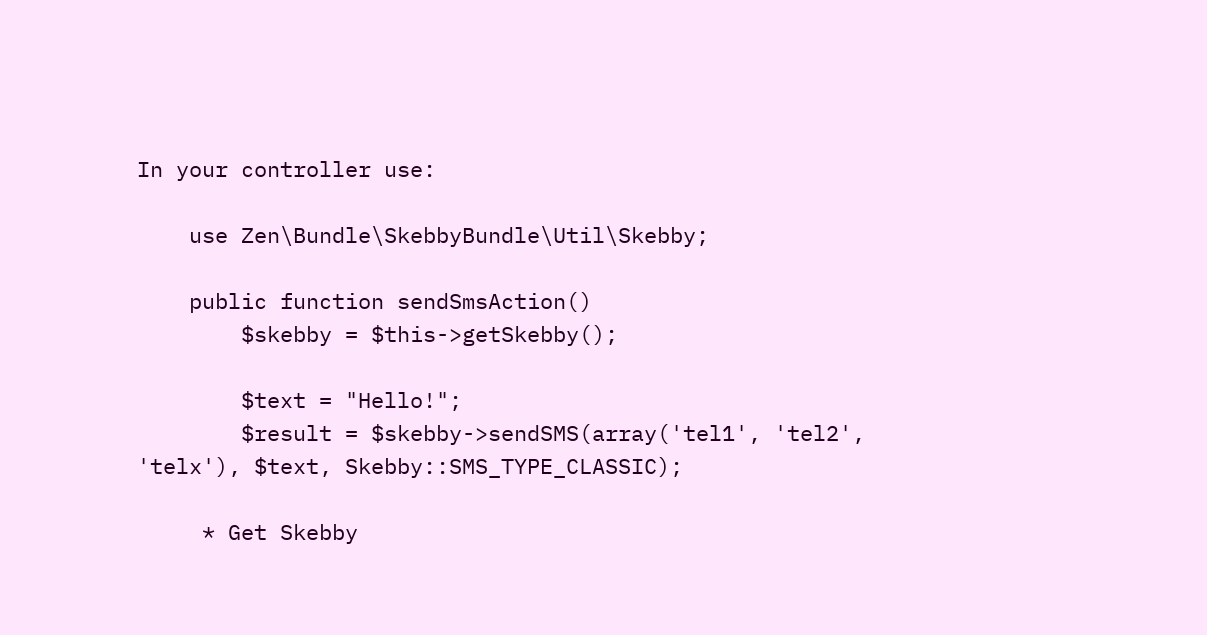In your controller use:

    use Zen\Bundle\SkebbyBundle\Util\Skebby;

    public function sendSmsAction()
        $skebby = $this->getSkebby();

        $text = "Hello!";
        $result = $skebby->sendSMS(array('tel1', 'tel2', 'telx'), $text, Skebby::SMS_TYPE_CLASSIC);

     * Get Skebby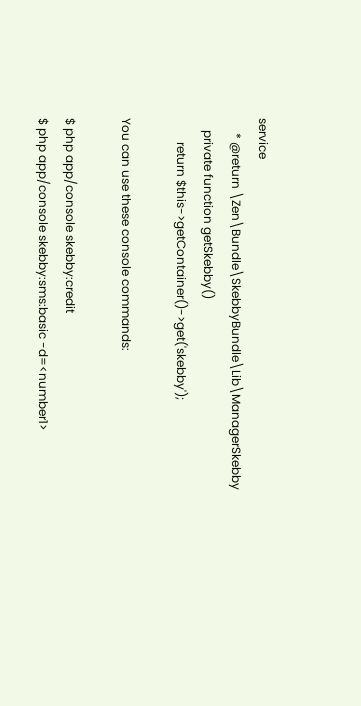service
     * @return \Zen\Bundle\SkebbyBundle\Lib\ManagerSkebby
    private function getSkebby()
        return $this->getContainer()->get('skebby');

You can use these console commands:

$ php app/console skebby:credit
$ php app/console skebby:sms:basic -d=<number1>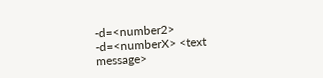-d=<number2> -d=<numberX> <text message>